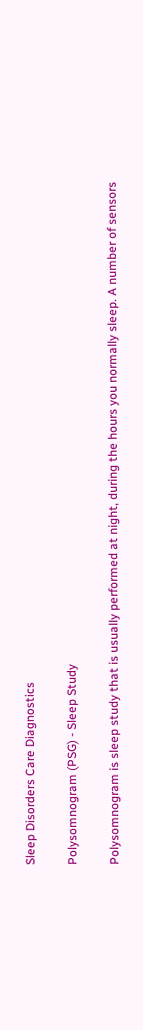Sleep Disorders Care Diagnostics

Polysomnogram (PSG) - Sleep Study

Polysomnogram is sleep study that is usually performed at night, during the hours you normally sleep. A number of sensors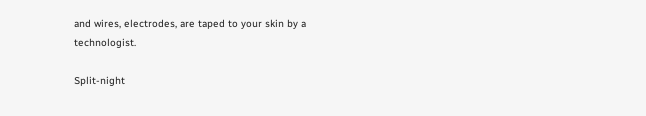and wires, electrodes, are taped to your skin by a technologist.

Split-night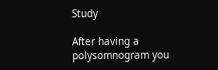Study

After having a polysomnogram you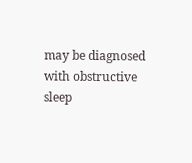may be diagnosed with obstructive sleep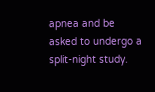apnea and be asked to undergo a split-night study.